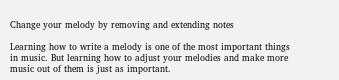Change your melody by removing and extending notes

Learning how to write a melody is one of the most important things in music. But learning how to adjust your melodies and make more music out of them is just as important.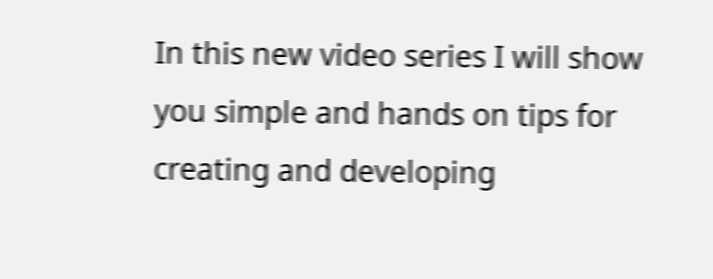In this new video series I will show you simple and hands on tips for creating and developing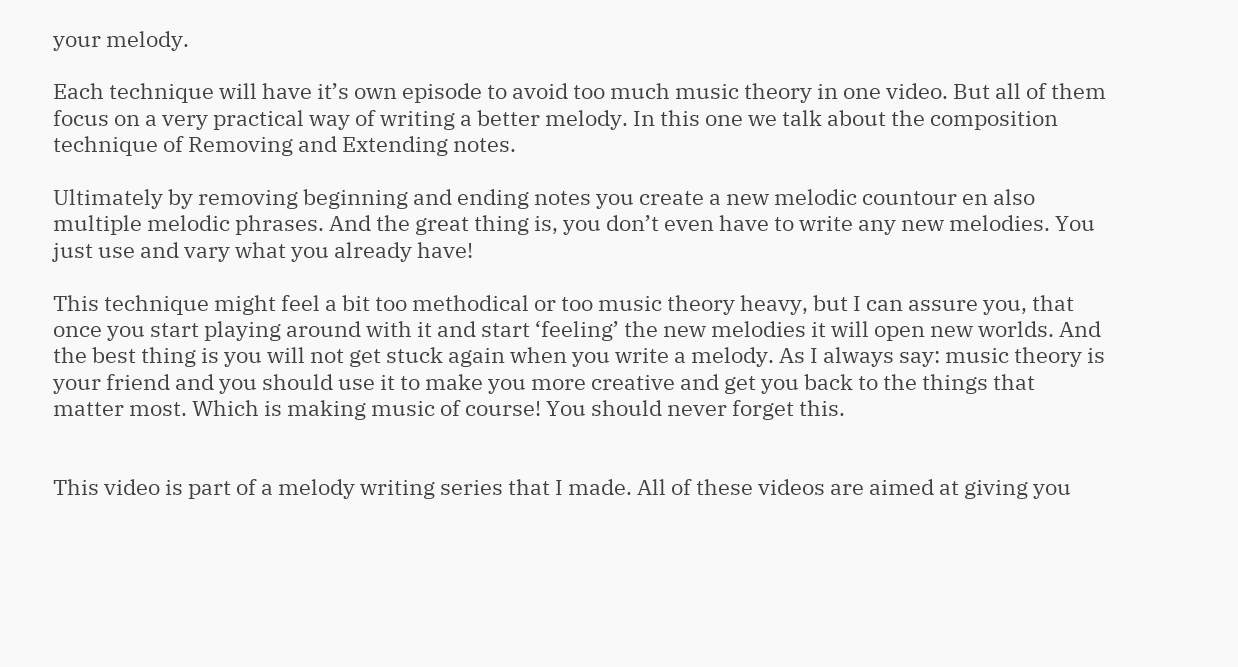your melody.

Each technique will have it’s own episode to avoid too much music theory in one video. But all of them focus on a very practical way of writing a better melody. In this one we talk about the composition technique of Removing and Extending notes.

Ultimately by removing beginning and ending notes you create a new melodic countour en also multiple melodic phrases. And the great thing is, you don’t even have to write any new melodies. You just use and vary what you already have!

This technique might feel a bit too methodical or too music theory heavy, but I can assure you, that once you start playing around with it and start ‘feeling’ the new melodies it will open new worlds. And the best thing is you will not get stuck again when you write a melody. As I always say: music theory is your friend and you should use it to make you more creative and get you back to the things that matter most. Which is making music of course! You should never forget this.


This video is part of a melody writing series that I made. All of these videos are aimed at giving you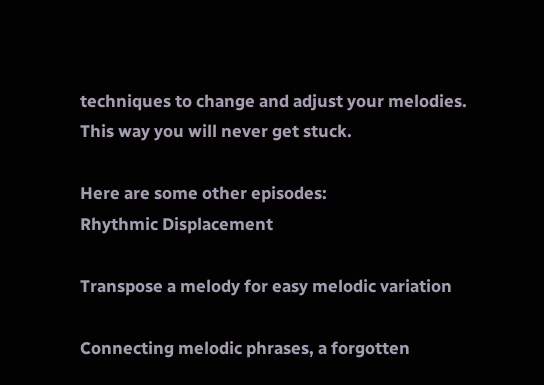techniques to change and adjust your melodies. This way you will never get stuck.

Here are some other episodes:
Rhythmic Displacement

Transpose a melody for easy melodic variation

Connecting melodic phrases, a forgotten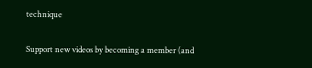technique


Support new videos by becoming a member (and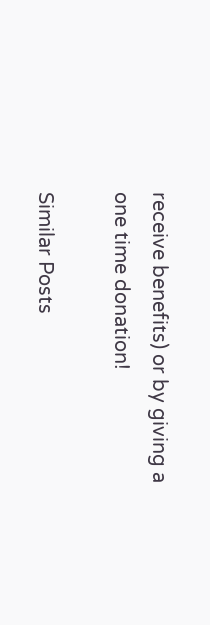receive benefits) or by giving a one time donation!

Similar Posts